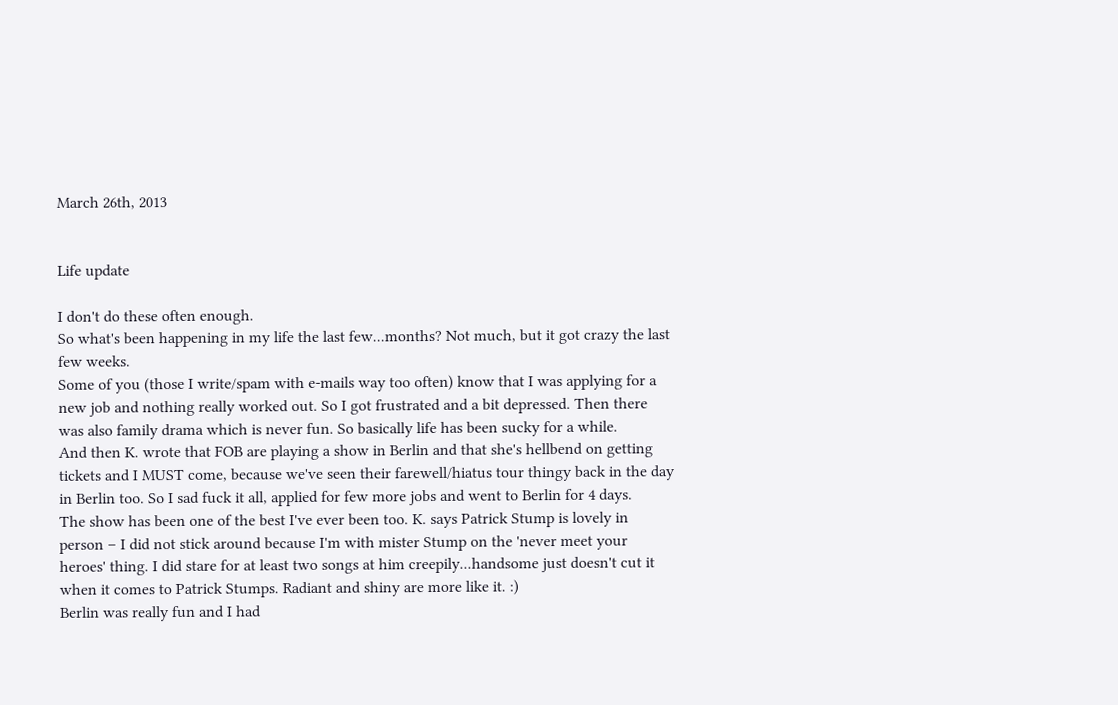March 26th, 2013


Life update

I don't do these often enough.
So what's been happening in my life the last few...months? Not much, but it got crazy the last few weeks.
Some of you (those I write/spam with e-mails way too often) know that I was applying for a new job and nothing really worked out. So I got frustrated and a bit depressed. Then there was also family drama which is never fun. So basically life has been sucky for a while.
And then K. wrote that FOB are playing a show in Berlin and that she's hellbend on getting tickets and I MUST come, because we've seen their farewell/hiatus tour thingy back in the day in Berlin too. So I sad fuck it all, applied for few more jobs and went to Berlin for 4 days.
The show has been one of the best I've ever been too. K. says Patrick Stump is lovely in person – I did not stick around because I'm with mister Stump on the 'never meet your heroes' thing. I did stare for at least two songs at him creepily...handsome just doesn't cut it when it comes to Patrick Stumps. Radiant and shiny are more like it. :)
Berlin was really fun and I had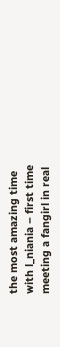the most amazing time with l_niania – first time meeting a fangirl in real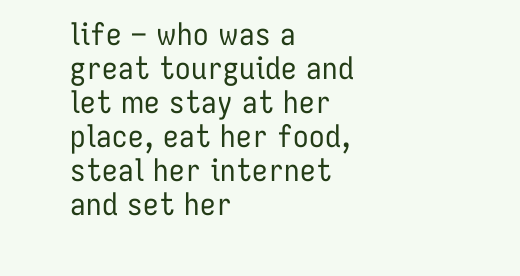life – who was a great tourguide and let me stay at her place, eat her food, steal her internet and set her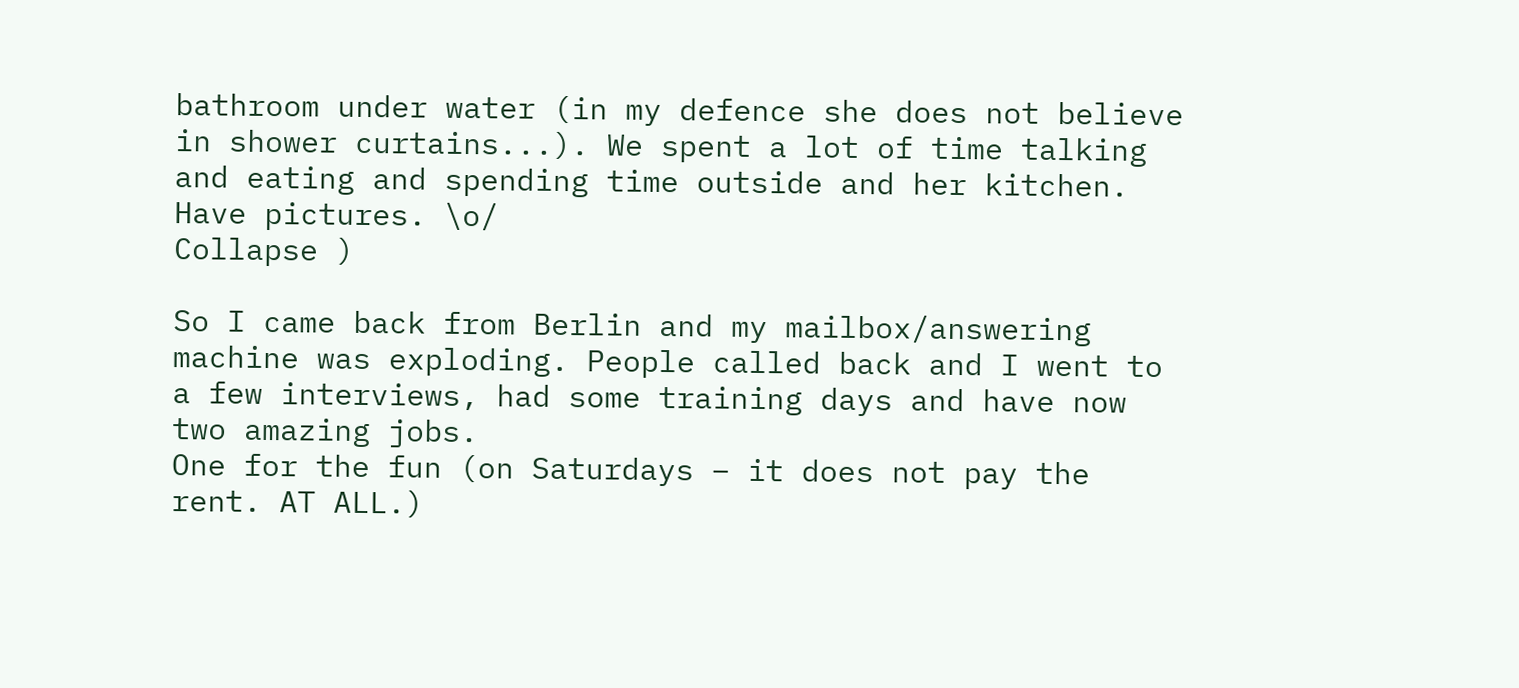bathroom under water (in my defence she does not believe in shower curtains...). We spent a lot of time talking and eating and spending time outside and her kitchen. Have pictures. \o/
Collapse )

So I came back from Berlin and my mailbox/answering machine was exploding. People called back and I went to a few interviews, had some training days and have now two amazing jobs.
One for the fun (on Saturdays – it does not pay the rent. AT ALL.)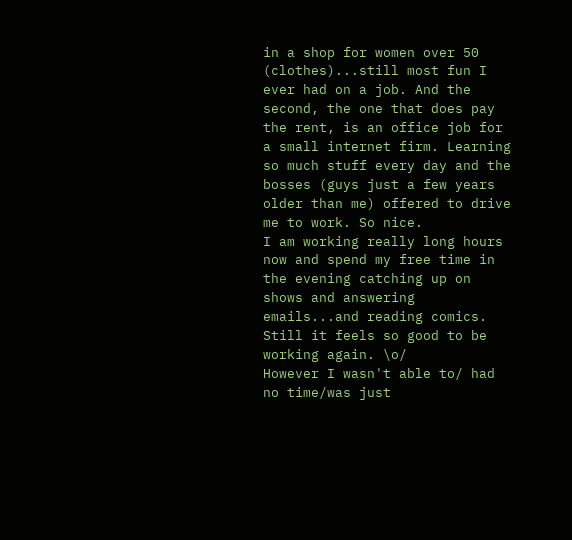in a shop for women over 50 (clothes)...still most fun I ever had on a job. And the second, the one that does pay the rent, is an office job for a small internet firm. Learning so much stuff every day and the bosses (guys just a few years older than me) offered to drive me to work. So nice.
I am working really long hours now and spend my free time in the evening catching up on shows and answering emails...and reading comics.
Still it feels so good to be working again. \o/
However I wasn't able to/ had no time/was just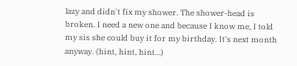lazy and didn't fix my shower. The shower-head is broken. I need a new one and because I know me, I told my sis she could buy it for my birthday. It's next month anyway. (hint, hint, hint...)